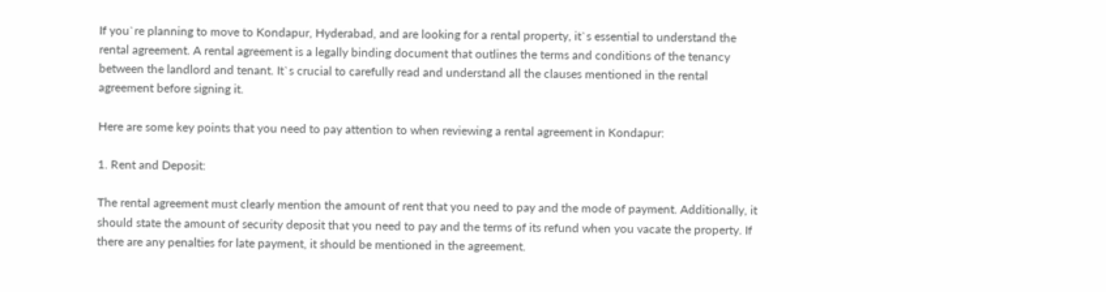If you`re planning to move to Kondapur, Hyderabad, and are looking for a rental property, it`s essential to understand the rental agreement. A rental agreement is a legally binding document that outlines the terms and conditions of the tenancy between the landlord and tenant. It`s crucial to carefully read and understand all the clauses mentioned in the rental agreement before signing it.

Here are some key points that you need to pay attention to when reviewing a rental agreement in Kondapur:

1. Rent and Deposit:

The rental agreement must clearly mention the amount of rent that you need to pay and the mode of payment. Additionally, it should state the amount of security deposit that you need to pay and the terms of its refund when you vacate the property. If there are any penalties for late payment, it should be mentioned in the agreement.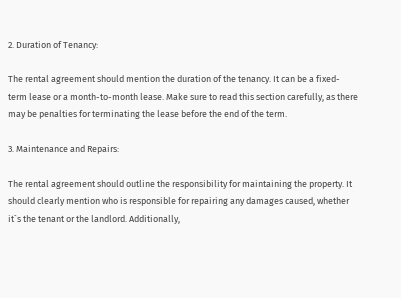2. Duration of Tenancy:

The rental agreement should mention the duration of the tenancy. It can be a fixed-term lease or a month-to-month lease. Make sure to read this section carefully, as there may be penalties for terminating the lease before the end of the term.

3. Maintenance and Repairs:

The rental agreement should outline the responsibility for maintaining the property. It should clearly mention who is responsible for repairing any damages caused, whether it`s the tenant or the landlord. Additionally,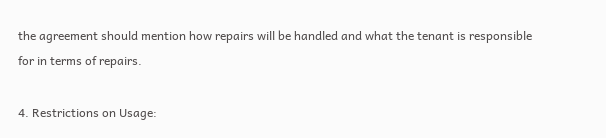the agreement should mention how repairs will be handled and what the tenant is responsible for in terms of repairs.

4. Restrictions on Usage: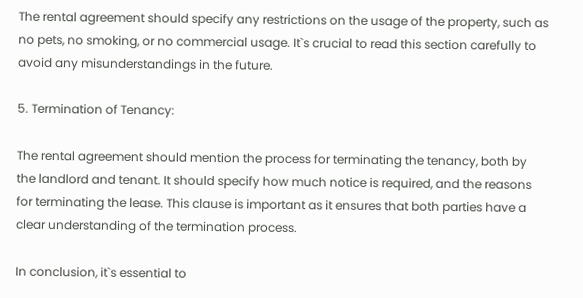The rental agreement should specify any restrictions on the usage of the property, such as no pets, no smoking, or no commercial usage. It`s crucial to read this section carefully to avoid any misunderstandings in the future.

5. Termination of Tenancy:

The rental agreement should mention the process for terminating the tenancy, both by the landlord and tenant. It should specify how much notice is required, and the reasons for terminating the lease. This clause is important as it ensures that both parties have a clear understanding of the termination process.

In conclusion, it`s essential to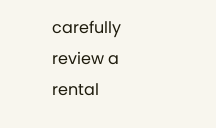carefully review a rental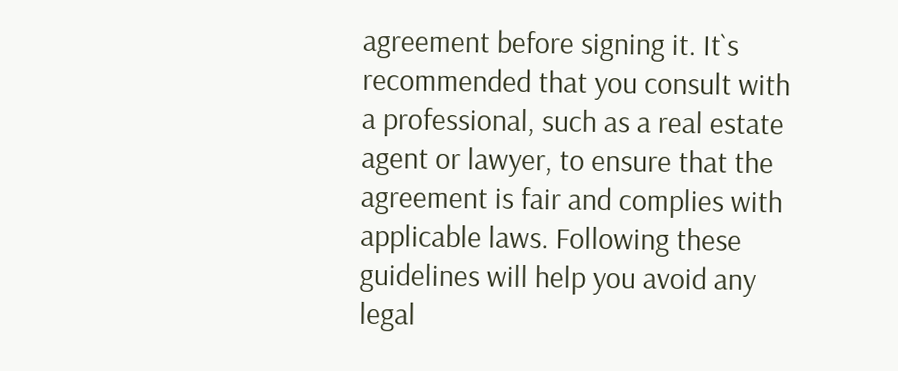agreement before signing it. It`s recommended that you consult with a professional, such as a real estate agent or lawyer, to ensure that the agreement is fair and complies with applicable laws. Following these guidelines will help you avoid any legal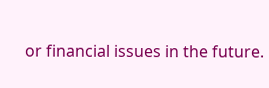or financial issues in the future.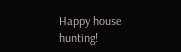Happy house hunting!